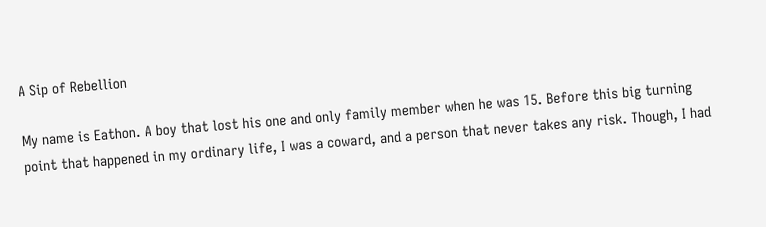A Sip of Rebellion

My name is Eathon. A boy that lost his one and only family member when he was 15. Before this big turning point that happened in my ordinary life, I was a coward, and a person that never takes any risk. Though, I had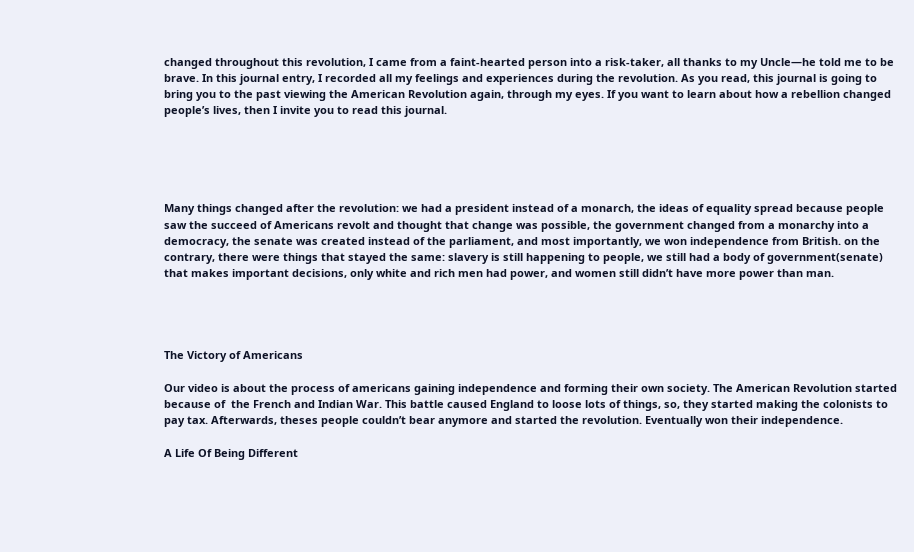changed throughout this revolution, I came from a faint-hearted person into a risk-taker, all thanks to my Uncle—he told me to be brave. In this journal entry, I recorded all my feelings and experiences during the revolution. As you read, this journal is going to bring you to the past viewing the American Revolution again, through my eyes. If you want to learn about how a rebellion changed people’s lives, then I invite you to read this journal.





Many things changed after the revolution: we had a president instead of a monarch, the ideas of equality spread because people saw the succeed of Americans revolt and thought that change was possible, the government changed from a monarchy into a democracy, the senate was created instead of the parliament, and most importantly, we won independence from British. on the contrary, there were things that stayed the same: slavery is still happening to people, we still had a body of government(senate) that makes important decisions, only white and rich men had power, and women still didn’t have more power than man.




The Victory of Americans

Our video is about the process of americans gaining independence and forming their own society. The American Revolution started because of  the French and Indian War. This battle caused England to loose lots of things, so, they started making the colonists to pay tax. Afterwards, theses people couldn’t bear anymore and started the revolution. Eventually won their independence.

A Life Of Being Different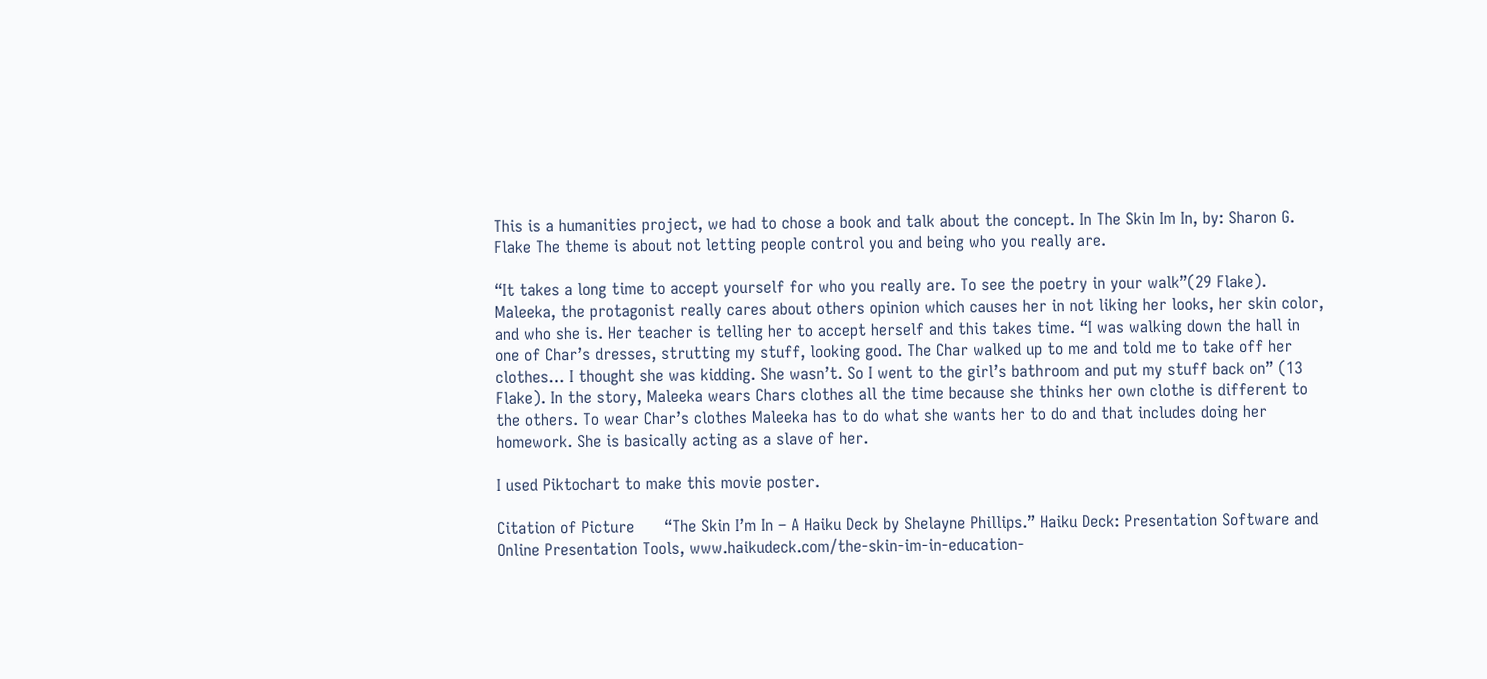This is a humanities project, we had to chose a book and talk about the concept. In The Skin Im In, by: Sharon G. Flake The theme is about not letting people control you and being who you really are.

“It takes a long time to accept yourself for who you really are. To see the poetry in your walk”(29 Flake). Maleeka, the protagonist really cares about others opinion which causes her in not liking her looks, her skin color, and who she is. Her teacher is telling her to accept herself and this takes time. “I was walking down the hall in one of Char’s dresses, strutting my stuff, looking good. The Char walked up to me and told me to take off her clothes… I thought she was kidding. She wasn’t. So I went to the girl’s bathroom and put my stuff back on” (13 Flake). In the story, Maleeka wears Chars clothes all the time because she thinks her own clothe is different to the others. To wear Char’s clothes Maleeka has to do what she wants her to do and that includes doing her homework. She is basically acting as a slave of her.

I used Piktochart to make this movie poster.

Citation of Picture      “The Skin I’m In – A Haiku Deck by Shelayne Phillips.” Haiku Deck: Presentation Software and Online Presentation Tools, www.haikudeck.com/the-skin-im-in-education-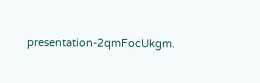presentation-2qmFocUkgm.